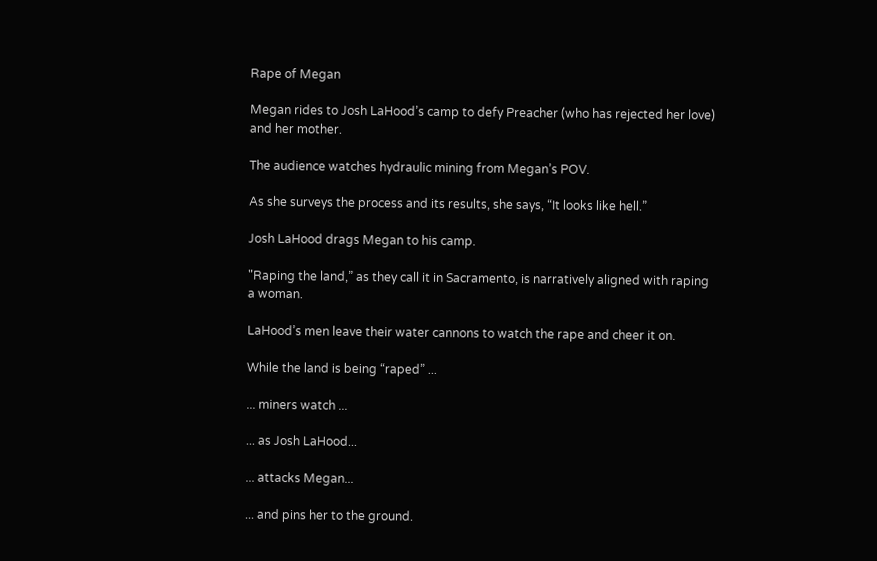Rape of Megan

Megan rides to Josh LaHood’s camp to defy Preacher (who has rejected her love) and her mother.

The audience watches hydraulic mining from Megan’s POV.

As she surveys the process and its results, she says, “It looks like hell.”

Josh LaHood drags Megan to his camp.

"Raping the land,” as they call it in Sacramento, is narratively aligned with raping a woman.

LaHood’s men leave their water cannons to watch the rape and cheer it on.

While the land is being “raped” ...

... miners watch ...

... as Josh LaHood...

... attacks Megan...

... and pins her to the ground.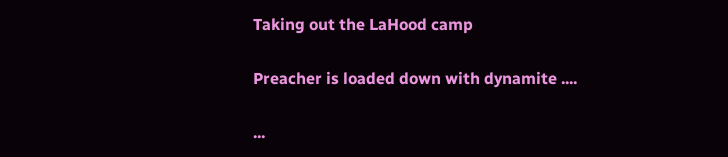Taking out the LaHood camp

Preacher is loaded down with dynamite ....

...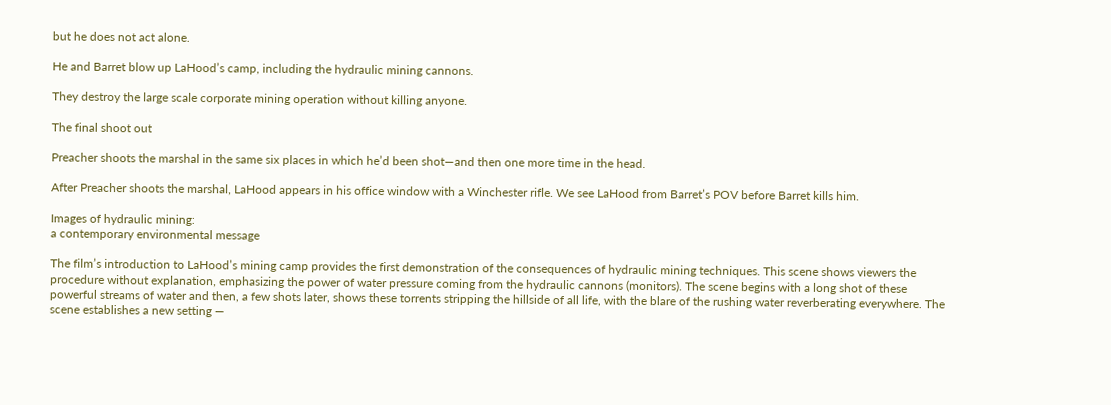but he does not act alone.

He and Barret blow up LaHood’s camp, including the hydraulic mining cannons.

They destroy the large scale corporate mining operation without killing anyone.

The final shoot out

Preacher shoots the marshal in the same six places in which he’d been shot—and then one more time in the head.

After Preacher shoots the marshal, LaHood appears in his office window with a Winchester rifle. We see LaHood from Barret’s POV before Barret kills him.

Images of hydraulic mining:
a contemporary environmental message

The film’s introduction to LaHood’s mining camp provides the first demonstration of the consequences of hydraulic mining techniques. This scene shows viewers the procedure without explanation, emphasizing the power of water pressure coming from the hydraulic cannons (monitors). The scene begins with a long shot of these powerful streams of water and then, a few shots later, shows these torrents stripping the hillside of all life, with the blare of the rushing water reverberating everywhere. The scene establishes a new setting —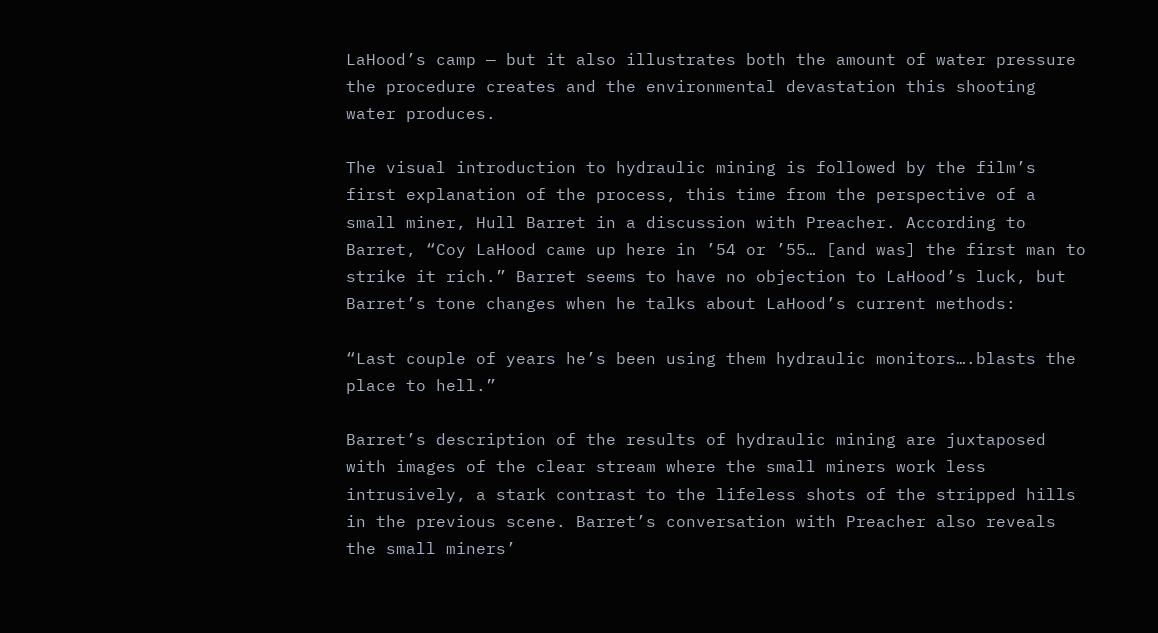LaHood’s camp — but it also illustrates both the amount of water pressure the procedure creates and the environmental devastation this shooting water produces.

The visual introduction to hydraulic mining is followed by the film’s first explanation of the process, this time from the perspective of a small miner, Hull Barret in a discussion with Preacher. According to Barret, “Coy LaHood came up here in ’54 or ’55… [and was] the first man to strike it rich.” Barret seems to have no objection to LaHood’s luck, but Barret’s tone changes when he talks about LaHood’s current methods:

“Last couple of years he’s been using them hydraulic monitors….blasts the place to hell.”

Barret’s description of the results of hydraulic mining are juxtaposed with images of the clear stream where the small miners work less intrusively, a stark contrast to the lifeless shots of the stripped hills in the previous scene. Barret’s conversation with Preacher also reveals the small miners’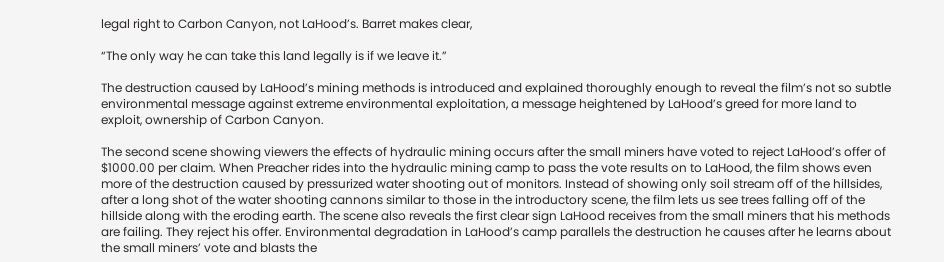legal right to Carbon Canyon, not LaHood’s. Barret makes clear,

“The only way he can take this land legally is if we leave it.”

The destruction caused by LaHood’s mining methods is introduced and explained thoroughly enough to reveal the film’s not so subtle environmental message against extreme environmental exploitation, a message heightened by LaHood’s greed for more land to exploit, ownership of Carbon Canyon.

The second scene showing viewers the effects of hydraulic mining occurs after the small miners have voted to reject LaHood’s offer of $1000.00 per claim. When Preacher rides into the hydraulic mining camp to pass the vote results on to LaHood, the film shows even more of the destruction caused by pressurized water shooting out of monitors. Instead of showing only soil stream off of the hillsides, after a long shot of the water shooting cannons similar to those in the introductory scene, the film lets us see trees falling off of the hillside along with the eroding earth. The scene also reveals the first clear sign LaHood receives from the small miners that his methods are failing. They reject his offer. Environmental degradation in LaHood’s camp parallels the destruction he causes after he learns about the small miners’ vote and blasts the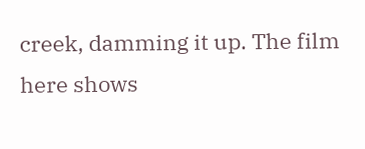creek, damming it up. The film here shows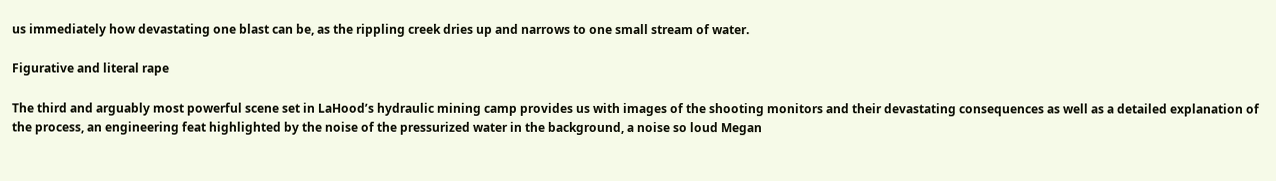us immediately how devastating one blast can be, as the rippling creek dries up and narrows to one small stream of water.

Figurative and literal rape

The third and arguably most powerful scene set in LaHood’s hydraulic mining camp provides us with images of the shooting monitors and their devastating consequences as well as a detailed explanation of the process, an engineering feat highlighted by the noise of the pressurized water in the background, a noise so loud Megan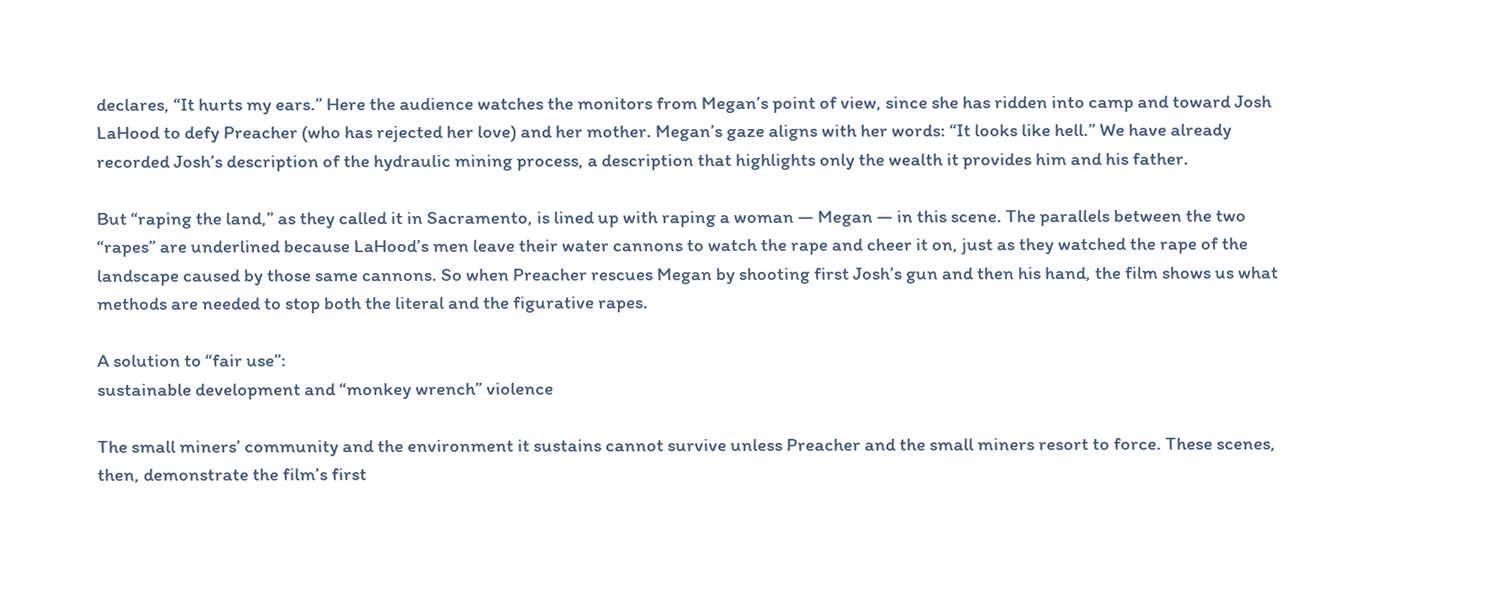declares, “It hurts my ears.” Here the audience watches the monitors from Megan’s point of view, since she has ridden into camp and toward Josh LaHood to defy Preacher (who has rejected her love) and her mother. Megan’s gaze aligns with her words: “It looks like hell.” We have already recorded Josh’s description of the hydraulic mining process, a description that highlights only the wealth it provides him and his father.

But “raping the land,” as they called it in Sacramento, is lined up with raping a woman — Megan — in this scene. The parallels between the two “rapes” are underlined because LaHood’s men leave their water cannons to watch the rape and cheer it on, just as they watched the rape of the landscape caused by those same cannons. So when Preacher rescues Megan by shooting first Josh’s gun and then his hand, the film shows us what methods are needed to stop both the literal and the figurative rapes.

A solution to “fair use”:
sustainable development and “monkey wrench” violence

The small miners’ community and the environment it sustains cannot survive unless Preacher and the small miners resort to force. These scenes, then, demonstrate the film’s first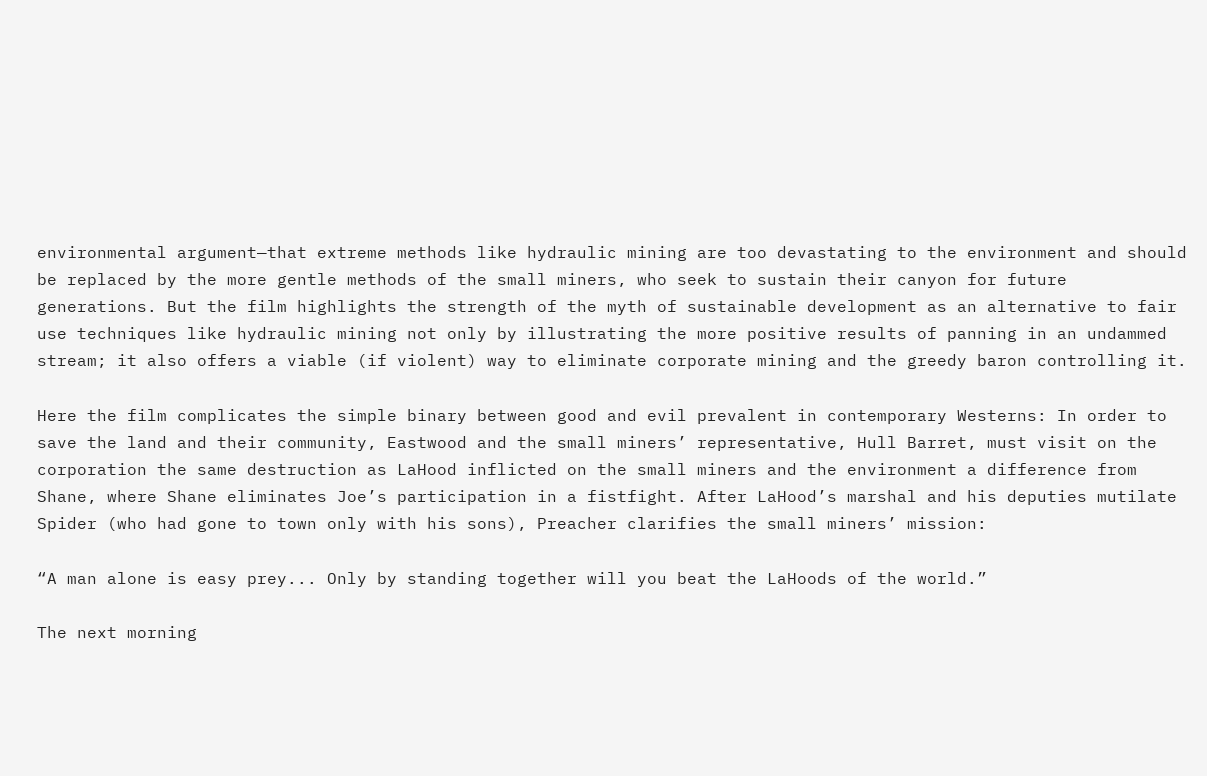environmental argument—that extreme methods like hydraulic mining are too devastating to the environment and should be replaced by the more gentle methods of the small miners, who seek to sustain their canyon for future generations. But the film highlights the strength of the myth of sustainable development as an alternative to fair use techniques like hydraulic mining not only by illustrating the more positive results of panning in an undammed stream; it also offers a viable (if violent) way to eliminate corporate mining and the greedy baron controlling it.

Here the film complicates the simple binary between good and evil prevalent in contemporary Westerns: In order to save the land and their community, Eastwood and the small miners’ representative, Hull Barret, must visit on the corporation the same destruction as LaHood inflicted on the small miners and the environment a difference from Shane, where Shane eliminates Joe’s participation in a fistfight. After LaHood’s marshal and his deputies mutilate Spider (who had gone to town only with his sons), Preacher clarifies the small miners’ mission:

“A man alone is easy prey... Only by standing together will you beat the LaHoods of the world.”

The next morning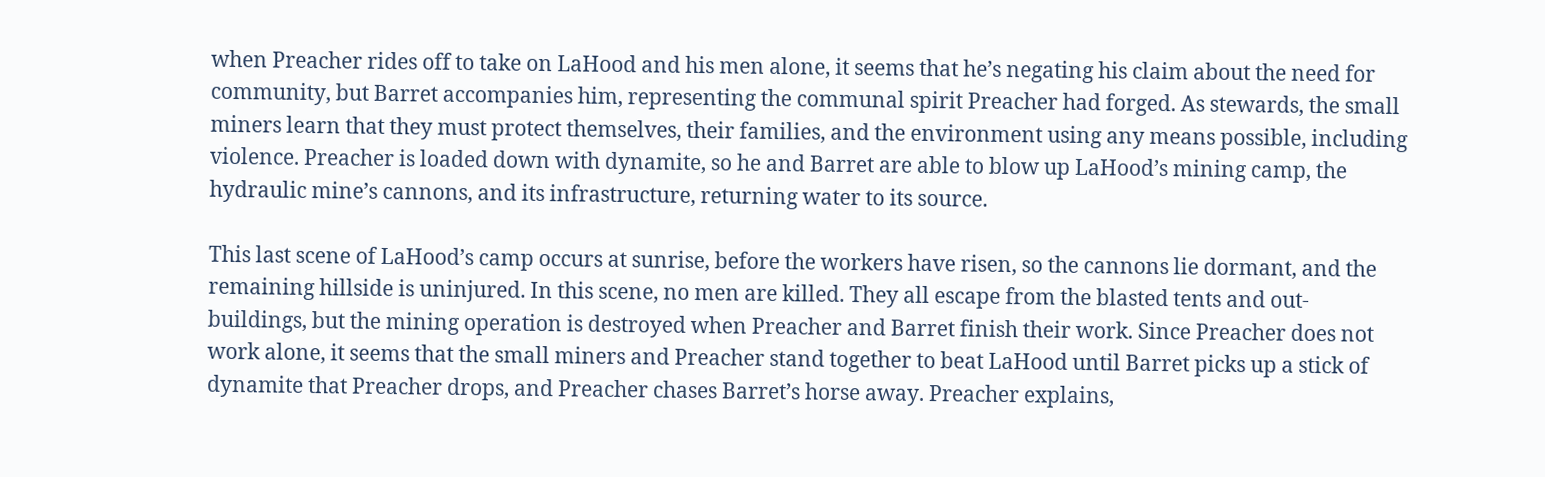when Preacher rides off to take on LaHood and his men alone, it seems that he’s negating his claim about the need for community, but Barret accompanies him, representing the communal spirit Preacher had forged. As stewards, the small miners learn that they must protect themselves, their families, and the environment using any means possible, including violence. Preacher is loaded down with dynamite, so he and Barret are able to blow up LaHood’s mining camp, the hydraulic mine’s cannons, and its infrastructure, returning water to its source.

This last scene of LaHood’s camp occurs at sunrise, before the workers have risen, so the cannons lie dormant, and the remaining hillside is uninjured. In this scene, no men are killed. They all escape from the blasted tents and out-buildings, but the mining operation is destroyed when Preacher and Barret finish their work. Since Preacher does not work alone, it seems that the small miners and Preacher stand together to beat LaHood until Barret picks up a stick of dynamite that Preacher drops, and Preacher chases Barret’s horse away. Preacher explains,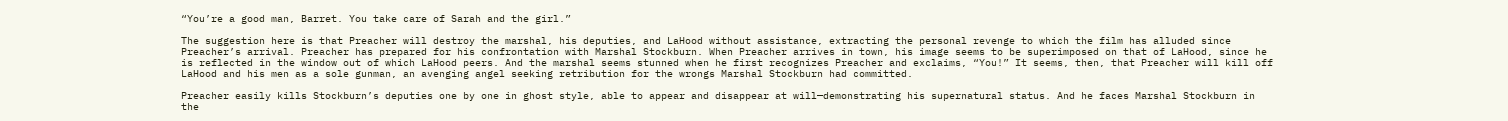“You’re a good man, Barret. You take care of Sarah and the girl.”

The suggestion here is that Preacher will destroy the marshal, his deputies, and LaHood without assistance, extracting the personal revenge to which the film has alluded since Preacher’s arrival. Preacher has prepared for his confrontation with Marshal Stockburn. When Preacher arrives in town, his image seems to be superimposed on that of LaHood, since he is reflected in the window out of which LaHood peers. And the marshal seems stunned when he first recognizes Preacher and exclaims, “You!” It seems, then, that Preacher will kill off LaHood and his men as a sole gunman, an avenging angel seeking retribution for the wrongs Marshal Stockburn had committed.

Preacher easily kills Stockburn’s deputies one by one in ghost style, able to appear and disappear at will—demonstrating his supernatural status. And he faces Marshal Stockburn in the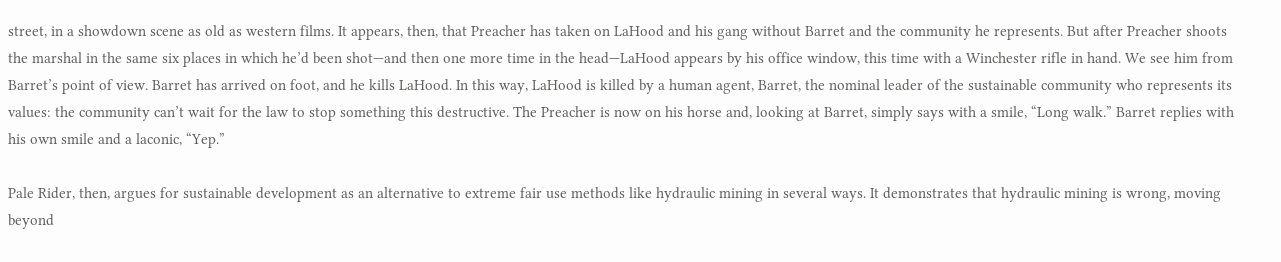street, in a showdown scene as old as western films. It appears, then, that Preacher has taken on LaHood and his gang without Barret and the community he represents. But after Preacher shoots the marshal in the same six places in which he’d been shot—and then one more time in the head—LaHood appears by his office window, this time with a Winchester rifle in hand. We see him from Barret’s point of view. Barret has arrived on foot, and he kills LaHood. In this way, LaHood is killed by a human agent, Barret, the nominal leader of the sustainable community who represents its values: the community can’t wait for the law to stop something this destructive. The Preacher is now on his horse and, looking at Barret, simply says with a smile, “Long walk.” Barret replies with his own smile and a laconic, “Yep.”

Pale Rider, then, argues for sustainable development as an alternative to extreme fair use methods like hydraulic mining in several ways. It demonstrates that hydraulic mining is wrong, moving beyond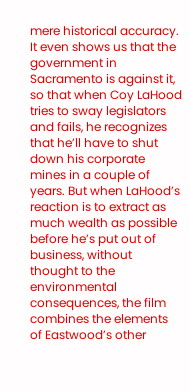mere historical accuracy. It even shows us that the government in Sacramento is against it, so that when Coy LaHood tries to sway legislators and fails, he recognizes that he’ll have to shut down his corporate mines in a couple of years. But when LaHood’s reaction is to extract as much wealth as possible before he’s put out of business, without thought to the environmental consequences, the film combines the elements of Eastwood’s other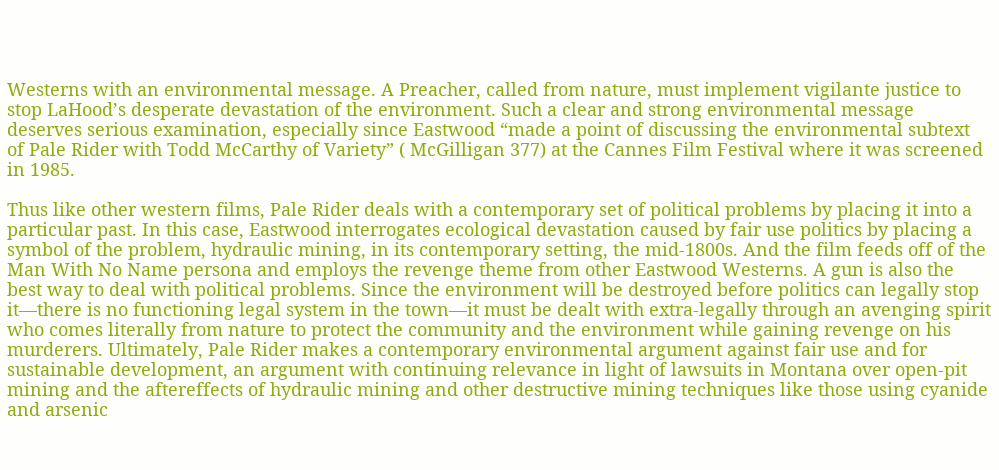Westerns with an environmental message. A Preacher, called from nature, must implement vigilante justice to stop LaHood’s desperate devastation of the environment. Such a clear and strong environmental message deserves serious examination, especially since Eastwood “made a point of discussing the environmental subtext of Pale Rider with Todd McCarthy of Variety” ( McGilligan 377) at the Cannes Film Festival where it was screened in 1985.

Thus like other western films, Pale Rider deals with a contemporary set of political problems by placing it into a particular past. In this case, Eastwood interrogates ecological devastation caused by fair use politics by placing a symbol of the problem, hydraulic mining, in its contemporary setting, the mid-1800s. And the film feeds off of the Man With No Name persona and employs the revenge theme from other Eastwood Westerns. A gun is also the best way to deal with political problems. Since the environment will be destroyed before politics can legally stop it—there is no functioning legal system in the town—it must be dealt with extra-legally through an avenging spirit who comes literally from nature to protect the community and the environment while gaining revenge on his murderers. Ultimately, Pale Rider makes a contemporary environmental argument against fair use and for sustainable development, an argument with continuing relevance in light of lawsuits in Montana over open-pit mining and the aftereffects of hydraulic mining and other destructive mining techniques like those using cyanide and arsenic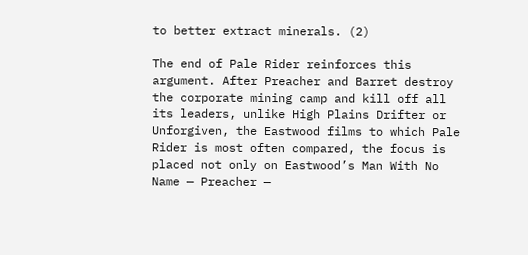to better extract minerals. (2)

The end of Pale Rider reinforces this argument. After Preacher and Barret destroy the corporate mining camp and kill off all its leaders, unlike High Plains Drifter or Unforgiven, the Eastwood films to which Pale Rider is most often compared, the focus is placed not only on Eastwood’s Man With No Name — Preacher —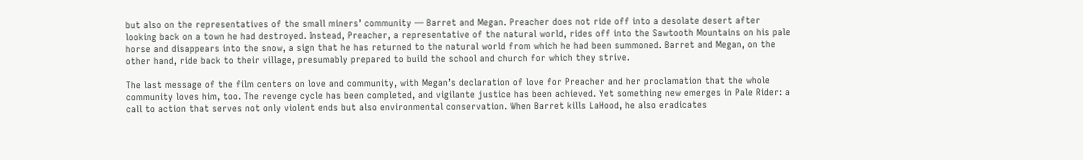but also on the representatives of the small miners’ community — Barret and Megan. Preacher does not ride off into a desolate desert after looking back on a town he had destroyed. Instead, Preacher, a representative of the natural world, rides off into the Sawtooth Mountains on his pale horse and disappears into the snow, a sign that he has returned to the natural world from which he had been summoned. Barret and Megan, on the other hand, ride back to their village, presumably prepared to build the school and church for which they strive.

The last message of the film centers on love and community, with Megan’s declaration of love for Preacher and her proclamation that the whole community loves him, too. The revenge cycle has been completed, and vigilante justice has been achieved. Yet something new emerges in Pale Rider: a call to action that serves not only violent ends but also environmental conservation. When Barret kills LaHood, he also eradicates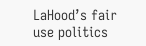LaHood’s fair use politics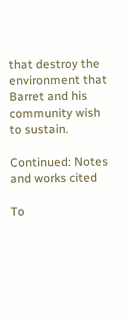that destroy the environment that Barret and his community wish to sustain.

Continued: Notes and works cited

To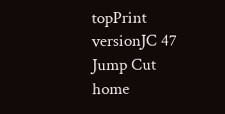topPrint versionJC 47 Jump Cut home